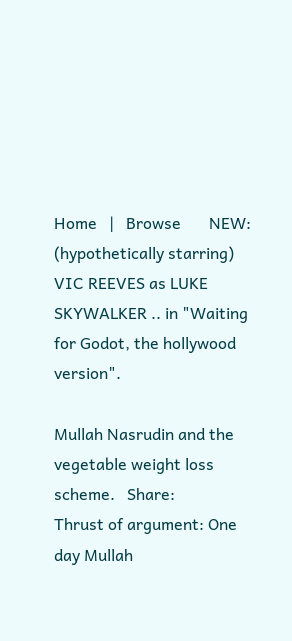Home   |   Browse       NEW: (hypothetically starring) VIC REEVES as LUKE SKYWALKER .. in "Waiting for Godot, the hollywood version".

Mullah Nasrudin and the vegetable weight loss scheme.   Share:
Thrust of argument: One day Mullah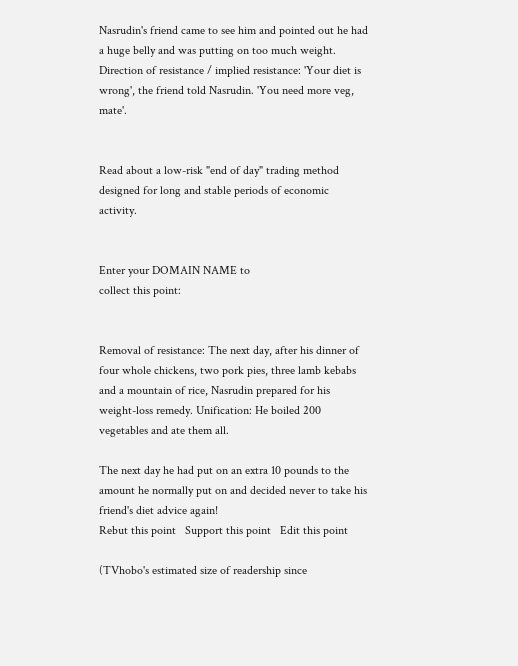Nasrudin's friend came to see him and pointed out he had a huge belly and was putting on too much weight. Direction of resistance / implied resistance: 'Your diet is wrong', the friend told Nasrudin. 'You need more veg, mate'.


Read about a low-risk "end of day" trading method designed for long and stable periods of economic activity.


Enter your DOMAIN NAME to
collect this point:


Removal of resistance: The next day, after his dinner of four whole chickens, two pork pies, three lamb kebabs and a mountain of rice, Nasrudin prepared for his weight-loss remedy. Unification: He boiled 200 vegetables and ate them all.

The next day he had put on an extra 10 pounds to the amount he normally put on and decided never to take his friend's diet advice again!
Rebut this point   Support this point   Edit this point

(TVhobo's estimated size of readership since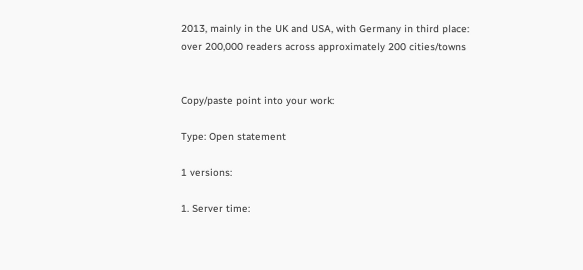2013, mainly in the UK and USA, with Germany in third place:
over 200,000 readers across approximately 200 cities/towns


Copy/paste point into your work:

Type: Open statement

1 versions:

1. Server time: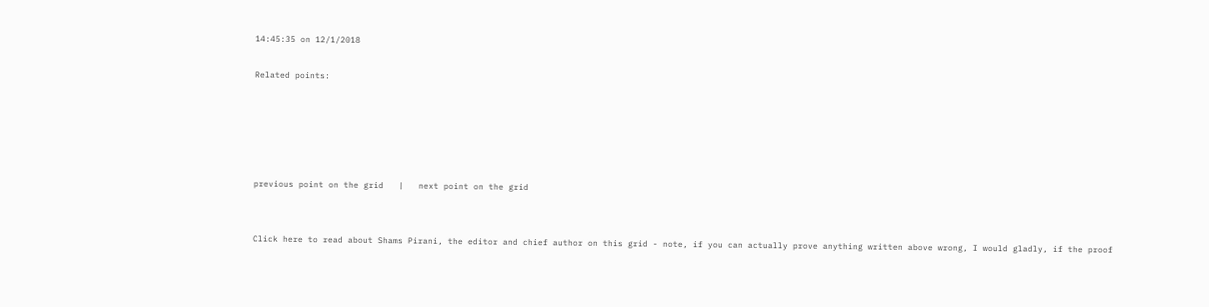14:45:35 on 12/1/2018

Related points:





previous point on the grid   |   next point on the grid


Click here to read about Shams Pirani, the editor and chief author on this grid - note, if you can actually prove anything written above wrong, I would gladly, if the proof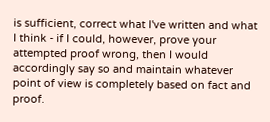is sufficient, correct what I've written and what I think - if I could, however, prove your attempted proof wrong, then I would accordingly say so and maintain whatever point of view is completely based on fact and proof.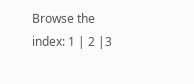Browse the index: 1 | 2 |3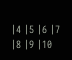|4 |5 |6 |7 |8 |9 |10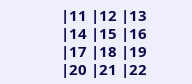|11 |12 |13 |14 |15 |16 |17 |18 |19 |20 |21 |22